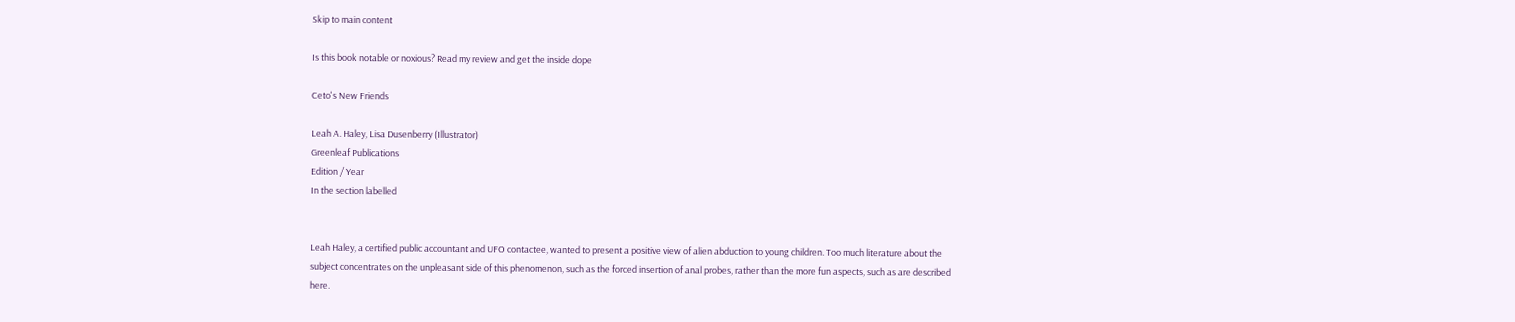Skip to main content

Is this book notable or noxious? Read my review and get the inside dope

Ceto's New Friends

Leah A. Haley, Lisa Dusenberry (Illustrator)
Greenleaf Publications
Edition / Year
In the section labelled


Leah Haley, a certified public accountant and UFO contactee, wanted to present a positive view of alien abduction to young children. Too much literature about the subject concentrates on the unpleasant side of this phenomenon, such as the forced insertion of anal probes, rather than the more fun aspects, such as are described here.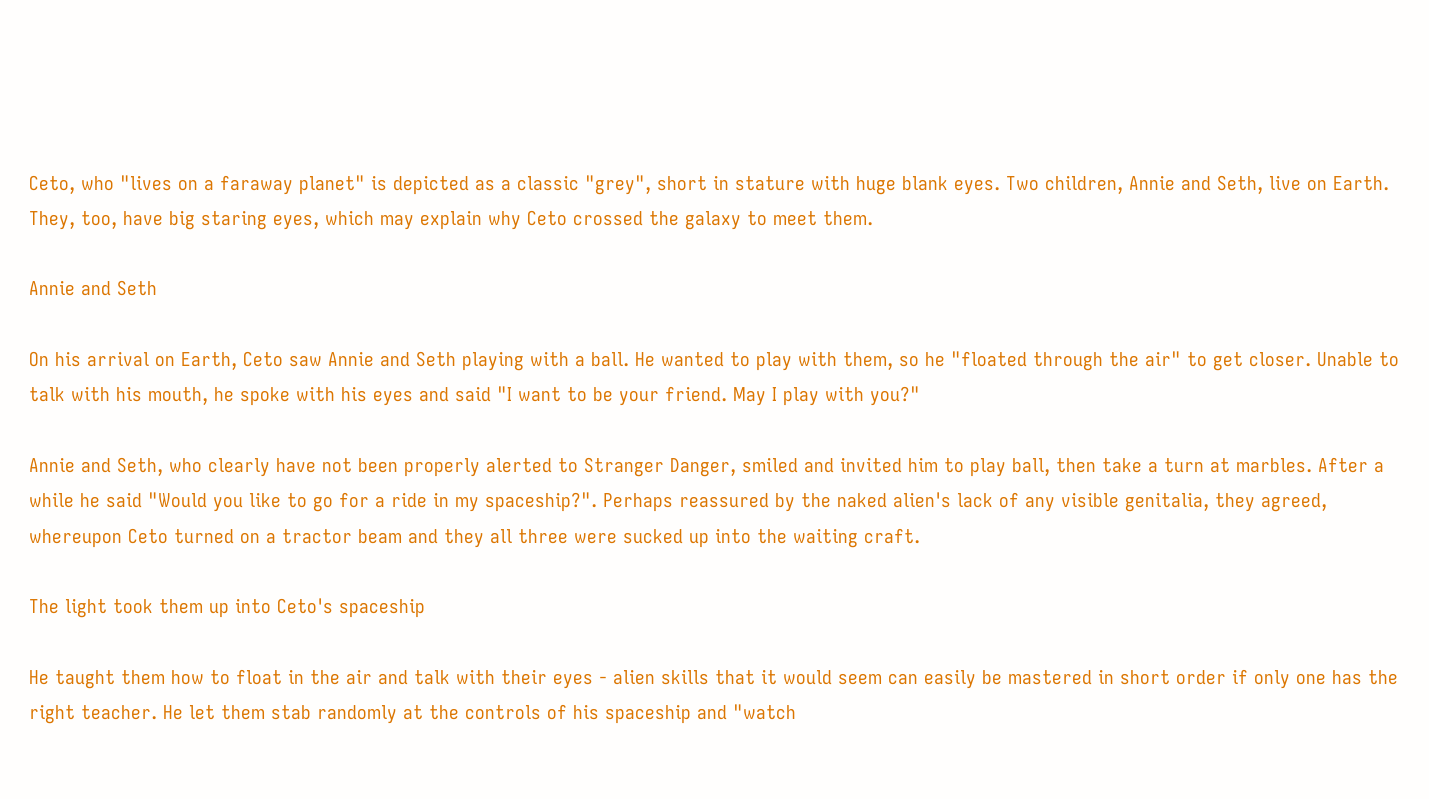Ceto, who "lives on a faraway planet" is depicted as a classic "grey", short in stature with huge blank eyes. Two children, Annie and Seth, live on Earth. They, too, have big staring eyes, which may explain why Ceto crossed the galaxy to meet them.

Annie and Seth

On his arrival on Earth, Ceto saw Annie and Seth playing with a ball. He wanted to play with them, so he "floated through the air" to get closer. Unable to talk with his mouth, he spoke with his eyes and said "I want to be your friend. May I play with you?"

Annie and Seth, who clearly have not been properly alerted to Stranger Danger, smiled and invited him to play ball, then take a turn at marbles. After a while he said "Would you like to go for a ride in my spaceship?". Perhaps reassured by the naked alien's lack of any visible genitalia, they agreed, whereupon Ceto turned on a tractor beam and they all three were sucked up into the waiting craft.

The light took them up into Ceto's spaceship

He taught them how to float in the air and talk with their eyes - alien skills that it would seem can easily be mastered in short order if only one has the right teacher. He let them stab randomly at the controls of his spaceship and "watch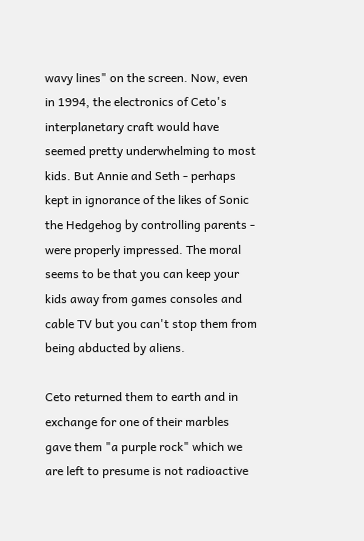wavy lines" on the screen. Now, even in 1994, the electronics of Ceto's interplanetary craft would have seemed pretty underwhelming to most kids. But Annie and Seth - perhaps kept in ignorance of the likes of Sonic the Hedgehog by controlling parents - were properly impressed. The moral seems to be that you can keep your kids away from games consoles and cable TV but you can't stop them from being abducted by aliens.

Ceto returned them to earth and in exchange for one of their marbles gave them "a purple rock" which we are left to presume is not radioactive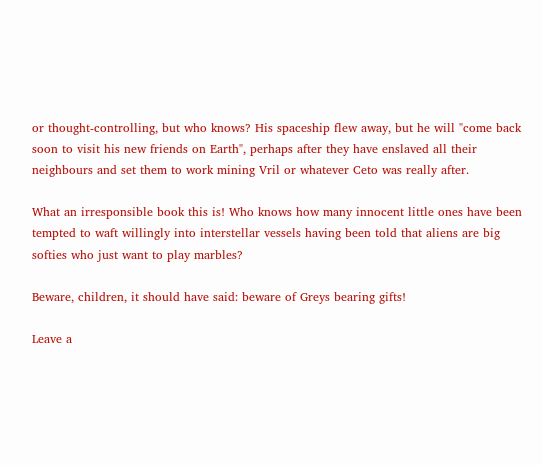or thought-controlling, but who knows? His spaceship flew away, but he will "come back soon to visit his new friends on Earth", perhaps after they have enslaved all their neighbours and set them to work mining Vril or whatever Ceto was really after.

What an irresponsible book this is! Who knows how many innocent little ones have been tempted to waft willingly into interstellar vessels having been told that aliens are big softies who just want to play marbles?

Beware, children, it should have said: beware of Greys bearing gifts!

Leave a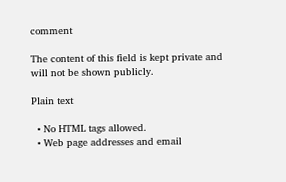comment

The content of this field is kept private and will not be shown publicly.

Plain text

  • No HTML tags allowed.
  • Web page addresses and email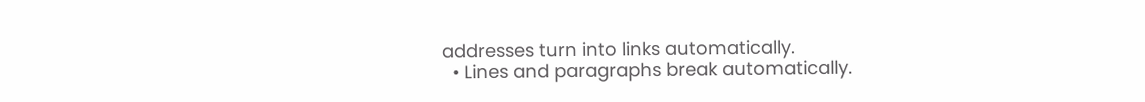addresses turn into links automatically.
  • Lines and paragraphs break automatically.